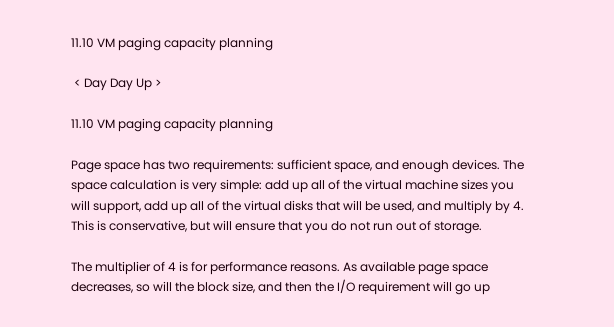11.10 VM paging capacity planning

 < Day Day Up >

11.10 VM paging capacity planning

Page space has two requirements: sufficient space, and enough devices. The space calculation is very simple: add up all of the virtual machine sizes you will support, add up all of the virtual disks that will be used, and multiply by 4. This is conservative, but will ensure that you do not run out of storage.

The multiplier of 4 is for performance reasons. As available page space decreases, so will the block size, and then the I/O requirement will go up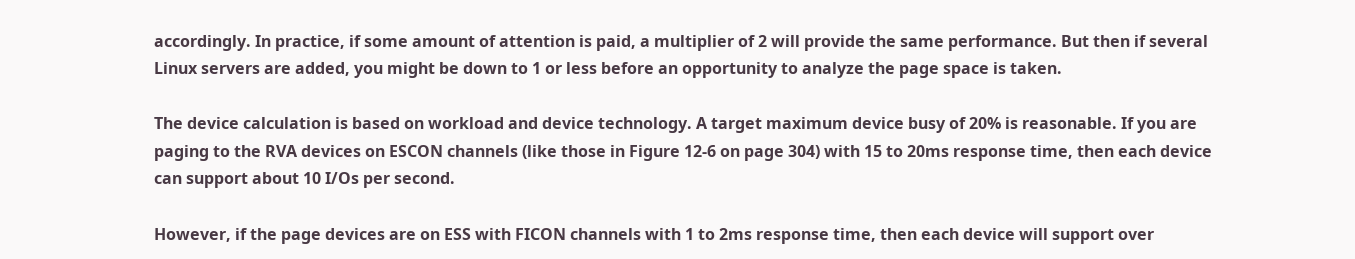accordingly. In practice, if some amount of attention is paid, a multiplier of 2 will provide the same performance. But then if several Linux servers are added, you might be down to 1 or less before an opportunity to analyze the page space is taken.

The device calculation is based on workload and device technology. A target maximum device busy of 20% is reasonable. If you are paging to the RVA devices on ESCON channels (like those in Figure 12-6 on page 304) with 15 to 20ms response time, then each device can support about 10 I/Os per second.

However, if the page devices are on ESS with FICON channels with 1 to 2ms response time, then each device will support over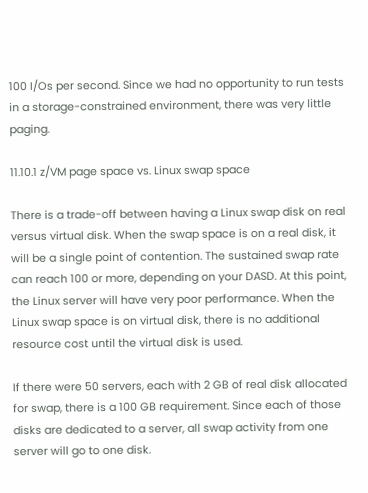100 I/Os per second. Since we had no opportunity to run tests in a storage-constrained environment, there was very little paging.

11.10.1 z/VM page space vs. Linux swap space

There is a trade-off between having a Linux swap disk on real versus virtual disk. When the swap space is on a real disk, it will be a single point of contention. The sustained swap rate can reach 100 or more, depending on your DASD. At this point, the Linux server will have very poor performance. When the Linux swap space is on virtual disk, there is no additional resource cost until the virtual disk is used.

If there were 50 servers, each with 2 GB of real disk allocated for swap, there is a 100 GB requirement. Since each of those disks are dedicated to a server, all swap activity from one server will go to one disk.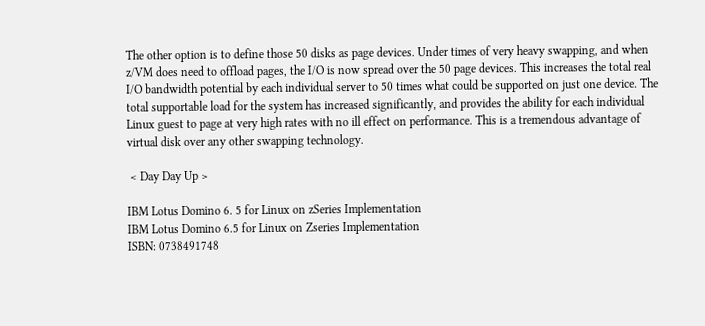The other option is to define those 50 disks as page devices. Under times of very heavy swapping, and when z/VM does need to offload pages, the I/O is now spread over the 50 page devices. This increases the total real I/O bandwidth potential by each individual server to 50 times what could be supported on just one device. The total supportable load for the system has increased significantly, and provides the ability for each individual Linux guest to page at very high rates with no ill effect on performance. This is a tremendous advantage of virtual disk over any other swapping technology.

 < Day Day Up >

IBM Lotus Domino 6. 5 for Linux on zSeries Implementation
IBM Lotus Domino 6.5 for Linux on Zseries Implementation
ISBN: 0738491748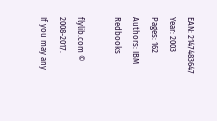EAN: 2147483647
Year: 2003
Pages: 162
Authors: IBM Redbooks

flylib.com © 2008-2017.
If you may any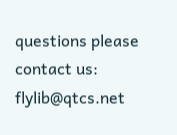questions please contact us: flylib@qtcs.net